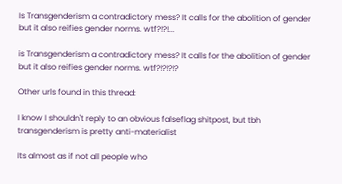Is Transgenderism a contradictory mess? It calls for the abolition of gender but it also reifies gender norms. wtf?!?!...

is Transgenderism a contradictory mess? It calls for the abolition of gender but it also reifies gender norms. wtf?!?!?!?

Other urls found in this thread:

I know I shouldn't reply to an obvious falseflag shitpost, but tbh transgenderism is pretty anti-materialist

Its almost as if not all people who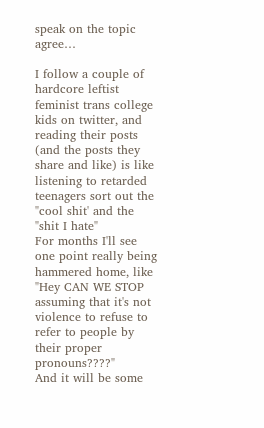speak on the topic agree…

I follow a couple of hardcore leftist feminist trans college kids on twitter, and reading their posts (and the posts they share and like) is like listening to retarded teenagers sort out the "cool shit' and the "shit I hate"
For months I'll see one point really being hammered home, like "Hey CAN WE STOP assuming that it's not violence to refuse to refer to people by their proper pronouns????"
And it will be some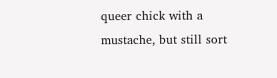queer chick with a mustache, but still sort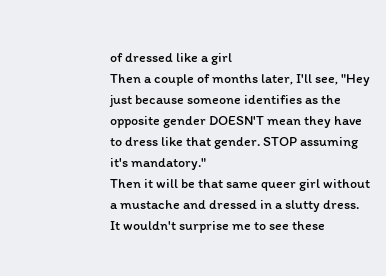of dressed like a girl
Then a couple of months later, I'll see, "Hey just because someone identifies as the opposite gender DOESN'T mean they have to dress like that gender. STOP assuming it's mandatory."
Then it will be that same queer girl without a mustache and dressed in a slutty dress.
It wouldn't surprise me to see these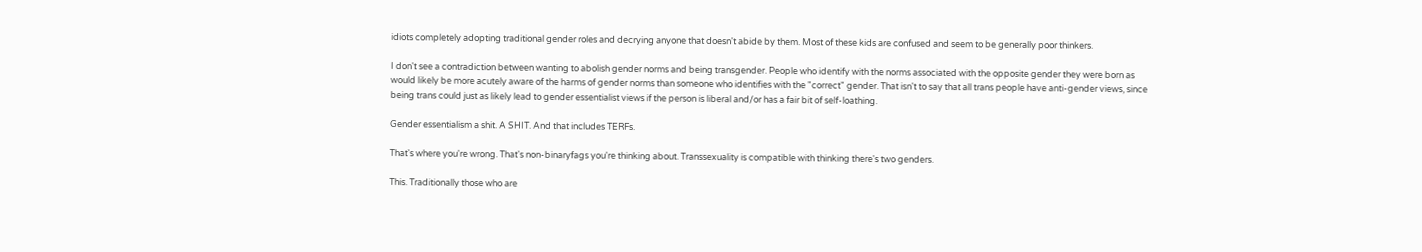idiots completely adopting traditional gender roles and decrying anyone that doesn't abide by them. Most of these kids are confused and seem to be generally poor thinkers.

I don't see a contradiction between wanting to abolish gender norms and being transgender. People who identify with the norms associated with the opposite gender they were born as would likely be more acutely aware of the harms of gender norms than someone who identifies with the "correct" gender. That isn't to say that all trans people have anti-gender views, since being trans could just as likely lead to gender essentialist views if the person is liberal and/or has a fair bit of self-loathing.

Gender essentialism a shit. A SHIT. And that includes TERFs.

That's where you're wrong. That's non-binaryfags you're thinking about. Transsexuality is compatible with thinking there's two genders.

This. Traditionally those who are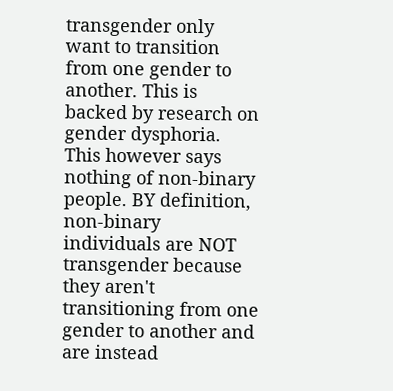transgender only want to transition from one gender to another. This is backed by research on gender dysphoria. This however says nothing of non-binary people. BY definition, non-binary individuals are NOT transgender because they aren't transitioning from one gender to another and are instead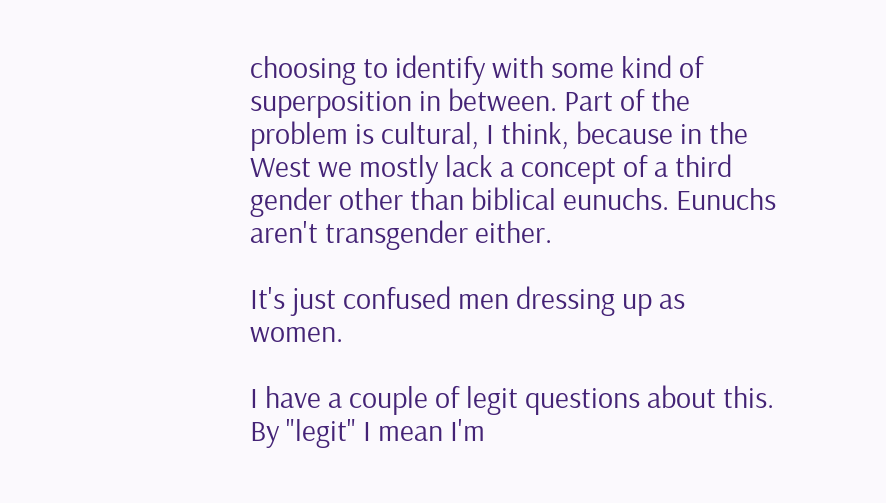choosing to identify with some kind of superposition in between. Part of the problem is cultural, I think, because in the West we mostly lack a concept of a third gender other than biblical eunuchs. Eunuchs aren't transgender either.

It's just confused men dressing up as women.

I have a couple of legit questions about this. By "legit" I mean I'm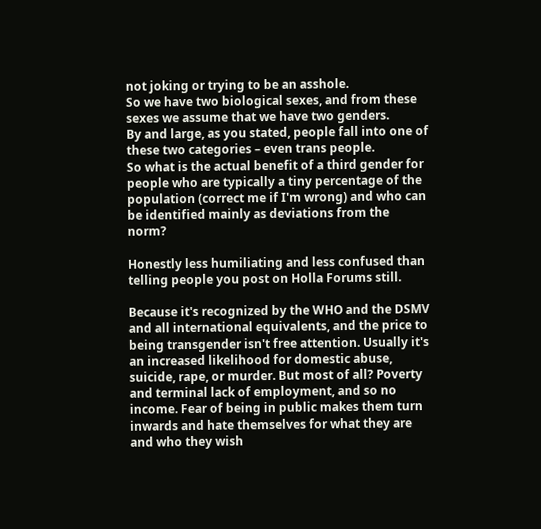not joking or trying to be an asshole.
So we have two biological sexes, and from these sexes we assume that we have two genders.
By and large, as you stated, people fall into one of these two categories – even trans people.
So what is the actual benefit of a third gender for people who are typically a tiny percentage of the population (correct me if I'm wrong) and who can be identified mainly as deviations from the norm?

Honestly less humiliating and less confused than telling people you post on Holla Forums still.

Because it's recognized by the WHO and the DSMV and all international equivalents, and the price to being transgender isn't free attention. Usually it's an increased likelihood for domestic abuse, suicide, rape, or murder. But most of all? Poverty and terminal lack of employment, and so no income. Fear of being in public makes them turn inwards and hate themselves for what they are and who they wish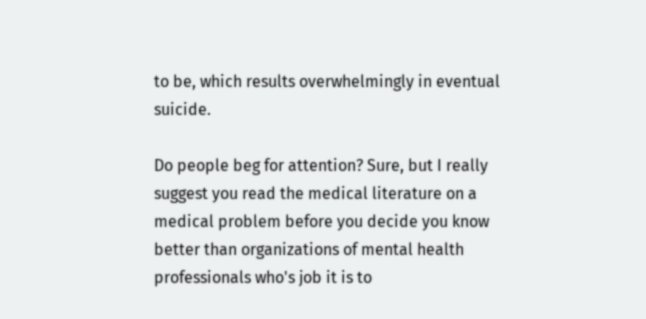to be, which results overwhelmingly in eventual suicide.

Do people beg for attention? Sure, but I really suggest you read the medical literature on a medical problem before you decide you know better than organizations of mental health professionals who's job it is to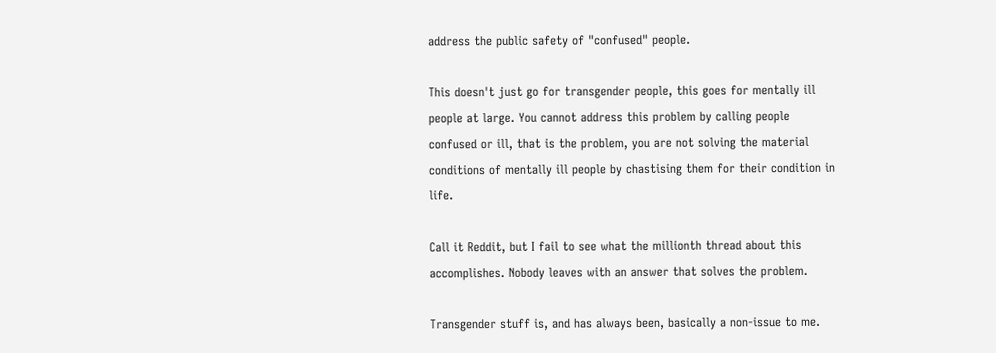address the public safety of "confused" people.

This doesn't just go for transgender people, this goes for mentally ill people at large. You cannot address this problem by calling people confused or ill, that is the problem, you are not solving the material conditions of mentally ill people by chastising them for their condition in life.

Call it Reddit, but I fail to see what the millionth thread about this accomplishes. Nobody leaves with an answer that solves the problem.

Transgender stuff is, and has always been, basically a non-issue to me.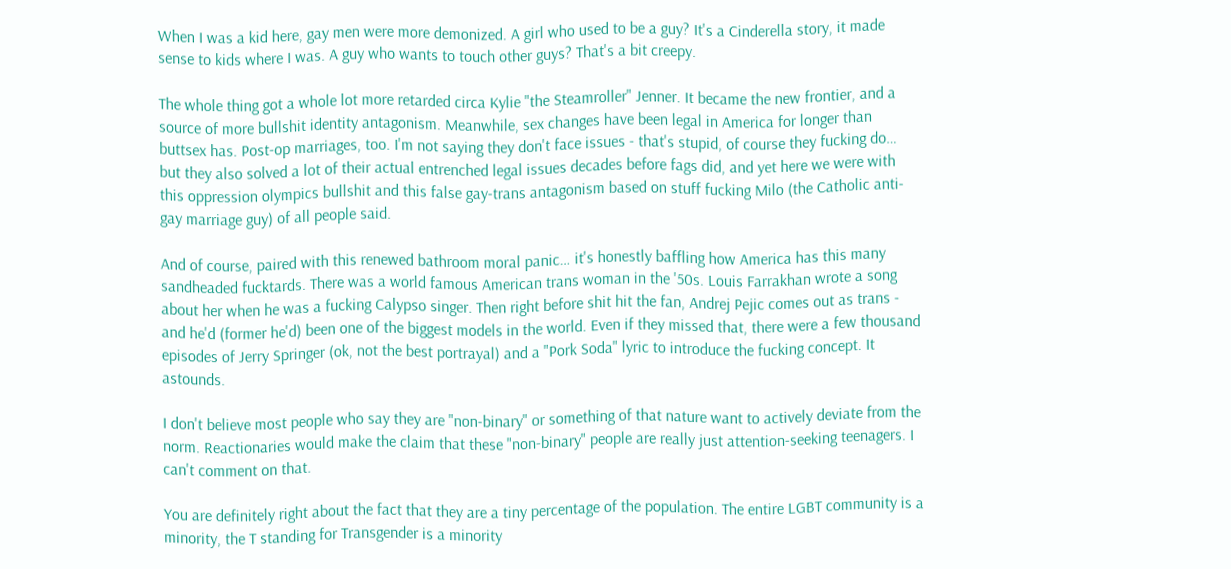When I was a kid here, gay men were more demonized. A girl who used to be a guy? It's a Cinderella story, it made sense to kids where I was. A guy who wants to touch other guys? That's a bit creepy.

The whole thing got a whole lot more retarded circa Kylie "the Steamroller" Jenner. It became the new frontier, and a source of more bullshit identity antagonism. Meanwhile, sex changes have been legal in America for longer than buttsex has. Post-op marriages, too. I'm not saying they don't face issues - that's stupid, of course they fucking do… but they also solved a lot of their actual entrenched legal issues decades before fags did, and yet here we were with this oppression olympics bullshit and this false gay-trans antagonism based on stuff fucking Milo (the Catholic anti-gay marriage guy) of all people said.

And of course, paired with this renewed bathroom moral panic… it's honestly baffling how America has this many sandheaded fucktards. There was a world famous American trans woman in the '50s. Louis Farrakhan wrote a song about her when he was a fucking Calypso singer. Then right before shit hit the fan, Andrej Pejic comes out as trans - and he'd (former he'd) been one of the biggest models in the world. Even if they missed that, there were a few thousand episodes of Jerry Springer (ok, not the best portrayal) and a "Pork Soda" lyric to introduce the fucking concept. It astounds.

I don't believe most people who say they are "non-binary" or something of that nature want to actively deviate from the norm. Reactionaries would make the claim that these "non-binary" people are really just attention-seeking teenagers. I can't comment on that.

You are definitely right about the fact that they are a tiny percentage of the population. The entire LGBT community is a minority, the T standing for Transgender is a minority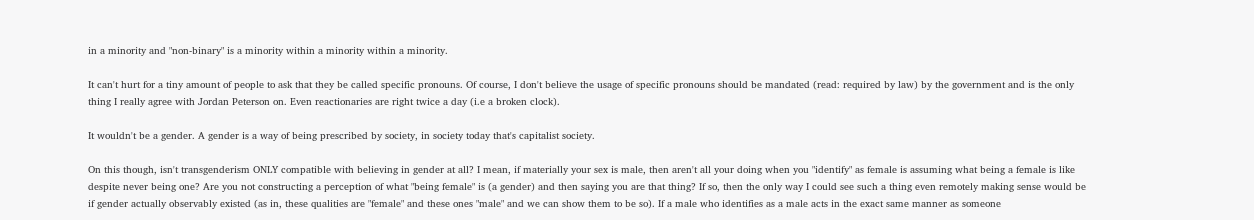in a minority and "non-binary" is a minority within a minority within a minority.

It can't hurt for a tiny amount of people to ask that they be called specific pronouns. Of course, I don't believe the usage of specific pronouns should be mandated (read: required by law) by the government and is the only thing I really agree with Jordan Peterson on. Even reactionaries are right twice a day (i.e a broken clock).

It wouldn't be a gender. A gender is a way of being prescribed by society, in society today that's capitalist society.

On this though, isn't transgenderism ONLY compatible with believing in gender at all? I mean, if materially your sex is male, then aren't all your doing when you "identify" as female is assuming what being a female is like despite never being one? Are you not constructing a perception of what "being female" is (a gender) and then saying you are that thing? If so, then the only way I could see such a thing even remotely making sense would be if gender actually observably existed (as in, these qualities are "female" and these ones "male" and we can show them to be so). If a male who identifies as a male acts in the exact same manner as someone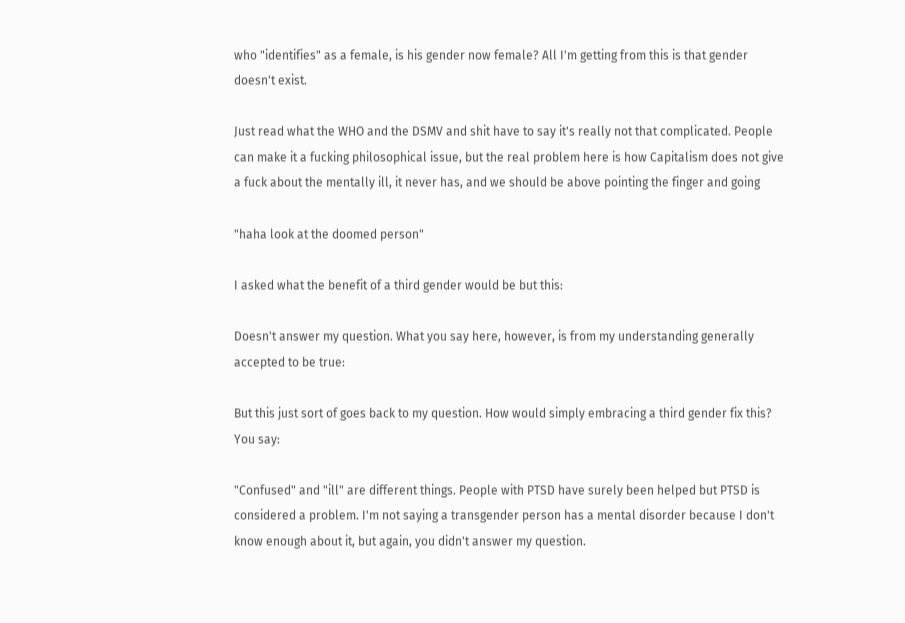who "identifies" as a female, is his gender now female? All I'm getting from this is that gender doesn't exist.

Just read what the WHO and the DSMV and shit have to say it's really not that complicated. People can make it a fucking philosophical issue, but the real problem here is how Capitalism does not give a fuck about the mentally ill, it never has, and we should be above pointing the finger and going

"haha look at the doomed person"

I asked what the benefit of a third gender would be but this:

Doesn't answer my question. What you say here, however, is from my understanding generally accepted to be true:

But this just sort of goes back to my question. How would simply embracing a third gender fix this? You say:

"Confused" and "ill" are different things. People with PTSD have surely been helped but PTSD is considered a problem. I'm not saying a transgender person has a mental disorder because I don't know enough about it, but again, you didn't answer my question.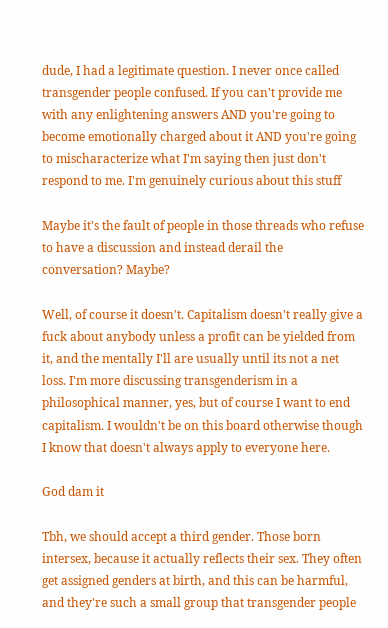dude, I had a legitimate question. I never once called transgender people confused. If you can't provide me with any enlightening answers AND you're going to become emotionally charged about it AND you're going to mischaracterize what I'm saying then just don't respond to me. I'm genuinely curious about this stuff

Maybe it's the fault of people in those threads who refuse to have a discussion and instead derail the conversation? Maybe?

Well, of course it doesn't. Capitalism doesn't really give a fuck about anybody unless a profit can be yielded from it, and the mentally I'll are usually until its not a net loss. I'm more discussing transgenderism in a philosophical manner, yes, but of course I want to end capitalism. I wouldn't be on this board otherwise though I know that doesn't always apply to everyone here.

God dam it

Tbh, we should accept a third gender. Those born intersex, because it actually reflects their sex. They often get assigned genders at birth, and this can be harmful, and they're such a small group that transgender people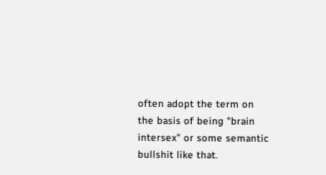often adopt the term on the basis of being "brain intersex" or some semantic bullshit like that.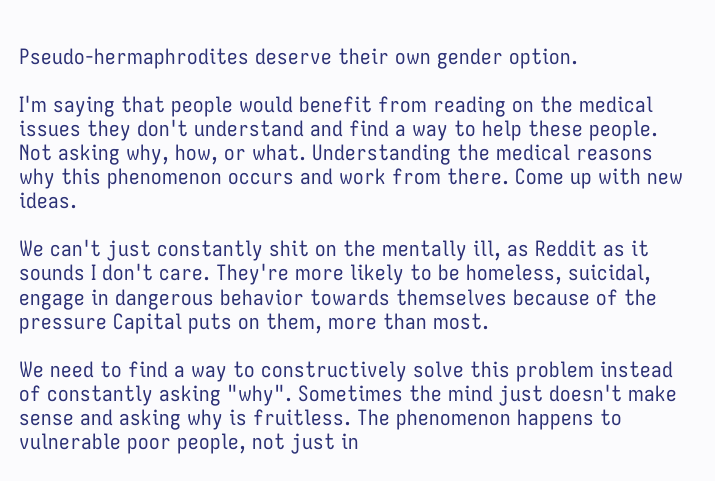Pseudo-hermaphrodites deserve their own gender option.

I'm saying that people would benefit from reading on the medical issues they don't understand and find a way to help these people. Not asking why, how, or what. Understanding the medical reasons why this phenomenon occurs and work from there. Come up with new ideas.

We can't just constantly shit on the mentally ill, as Reddit as it sounds I don't care. They're more likely to be homeless, suicidal, engage in dangerous behavior towards themselves because of the pressure Capital puts on them, more than most.

We need to find a way to constructively solve this problem instead of constantly asking "why". Sometimes the mind just doesn't make sense and asking why is fruitless. The phenomenon happens to vulnerable poor people, not just in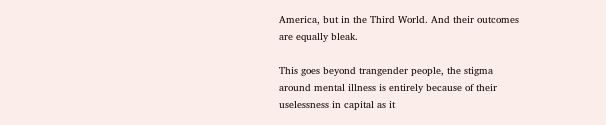America, but in the Third World. And their outcomes are equally bleak.

This goes beyond trangender people, the stigma around mental illness is entirely because of their uselessness in capital as it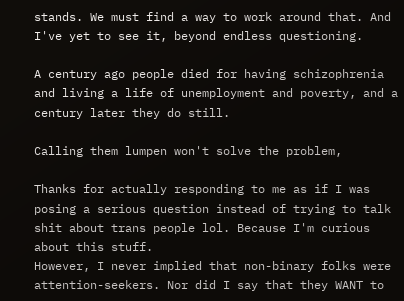stands. We must find a way to work around that. And I've yet to see it, beyond endless questioning.

A century ago people died for having schizophrenia and living a life of unemployment and poverty, and a century later they do still.

Calling them lumpen won't solve the problem,

Thanks for actually responding to me as if I was posing a serious question instead of trying to talk shit about trans people lol. Because I'm curious about this stuff.
However, I never implied that non-binary folks were attention-seekers. Nor did I say that they WANT to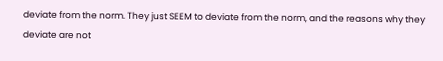deviate from the norm. They just SEEM to deviate from the norm, and the reasons why they deviate are not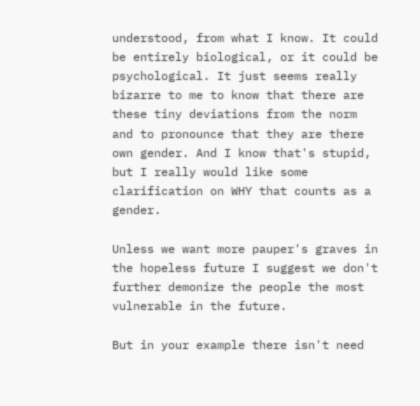understood, from what I know. It could be entirely biological, or it could be psychological. It just seems really bizarre to me to know that there are these tiny deviations from the norm and to pronounce that they are there own gender. And I know that's stupid, but I really would like some clarification on WHY that counts as a gender.

Unless we want more pauper's graves in the hopeless future I suggest we don't further demonize the people the most vulnerable in the future.

But in your example there isn't need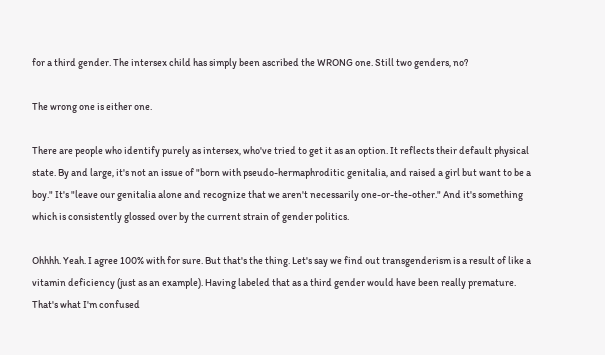for a third gender. The intersex child has simply been ascribed the WRONG one. Still two genders, no?

The wrong one is either one.

There are people who identify purely as intersex, who've tried to get it as an option. It reflects their default physical state. By and large, it's not an issue of "born with pseudo-hermaphroditic genitalia, and raised a girl but want to be a boy." It's "leave our genitalia alone and recognize that we aren't necessarily one-or-the-other." And it's something which is consistently glossed over by the current strain of gender politics.

Ohhhh. Yeah. I agree 100% with for sure. But that's the thing. Let's say we find out transgenderism is a result of like a vitamin deficiency (just as an example). Having labeled that as a third gender would have been really premature. That's what I'm confused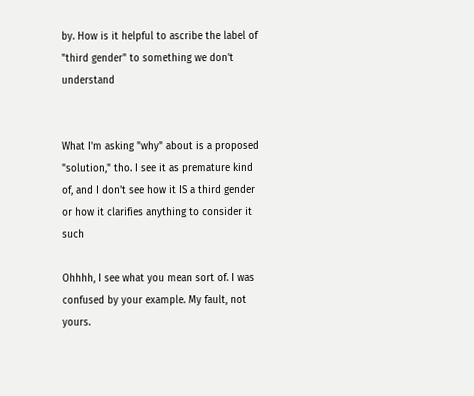by. How is it helpful to ascribe the label of "third gender" to something we don't understand


What I'm asking "why" about is a proposed "solution," tho. I see it as premature kind of, and I don't see how it IS a third gender or how it clarifies anything to consider it such

Ohhhh, I see what you mean sort of. I was confused by your example. My fault, not yours.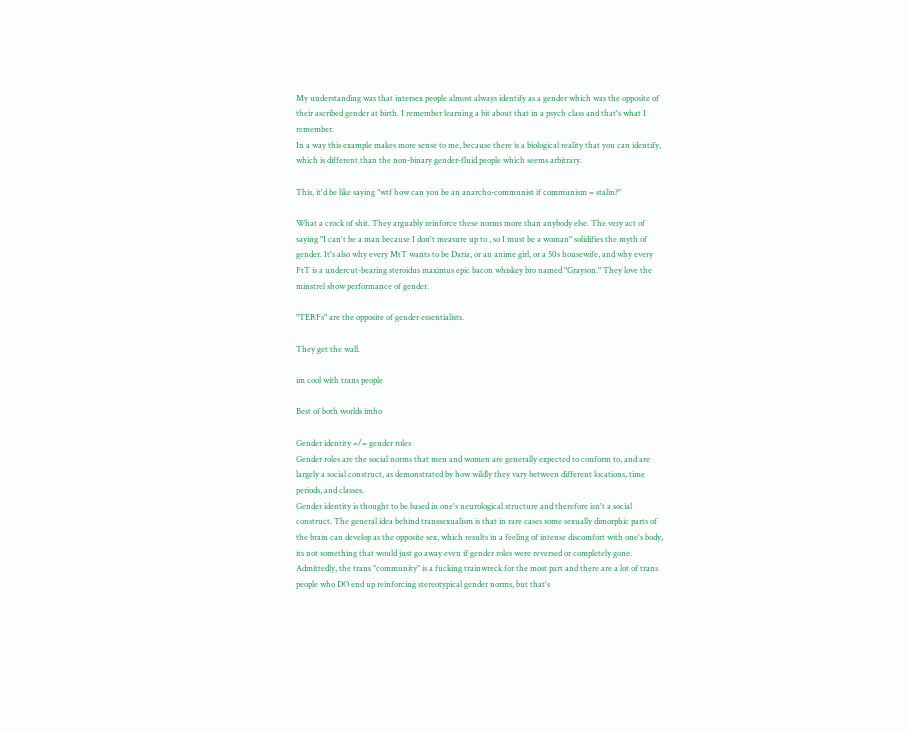My understanding was that intersex people almost always identify as a gender which was the opposite of their ascribed gender at birth. I remember learning a bit about that in a psych class and that's what I remember.
In a way this example makes more sense to me, because there is a biological reality that you can identify, which is different than the non-binary gender-fluid people which seems arbitrary.

This, it'd be like saying "wtf how can you be an anarcho-communist if communism = stalin?"

What a crock of shit. They arguably reinforce these norms more than anybody else. The very act of saying "I can't be a man because I don't measure up to , so I must be a woman" solidifies the myth of gender. It's also why every MtT wants to be Daria, or an anime girl, or a 50s housewife, and why every FtT is a undercut-bearing steroidus maximus epic bacon whiskey bro named "Grayson." They love the minstrel show performance of gender.

"TERFs" are the opposite of gender essentialists.

They get the wall.

im cool with trans people

Best of both worlds imho

Gender identity =/= gender roles
Gender roles are the social norms that men and women are generally expected to conform to, and are largely a social construct, as demonstrated by how wildly they vary between different locations, time periods, and classes.
Gender identity is thought to be based in one's neurological structure and therefore isn't a social construct. The general idea behind transsexualism is that in rare cases some sexually dimorphic parts of the brain can develop as the opposite sex, which results in a feeling of intense discomfort with one's body, its not something that would just go away even if gender roles were reversed or completely gone.
Admittedly, the trans "community" is a fucking trainwreck for the most part and there are a lot of trans people who DO end up reinforcing stereotypical gender norms, but that's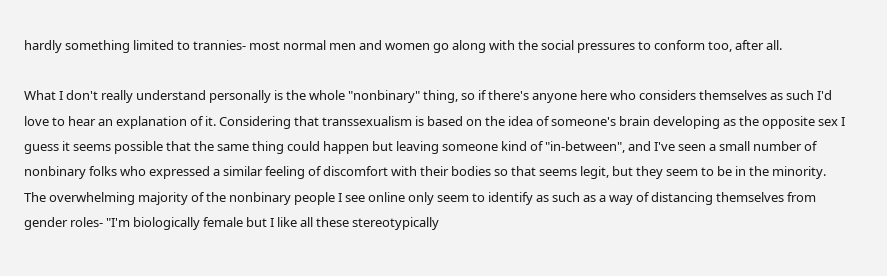hardly something limited to trannies- most normal men and women go along with the social pressures to conform too, after all.

What I don't really understand personally is the whole "nonbinary" thing, so if there's anyone here who considers themselves as such I'd love to hear an explanation of it. Considering that transsexualism is based on the idea of someone's brain developing as the opposite sex I guess it seems possible that the same thing could happen but leaving someone kind of "in-between", and I've seen a small number of nonbinary folks who expressed a similar feeling of discomfort with their bodies so that seems legit, but they seem to be in the minority. The overwhelming majority of the nonbinary people I see online only seem to identify as such as a way of distancing themselves from gender roles- "I'm biologically female but I like all these stereotypically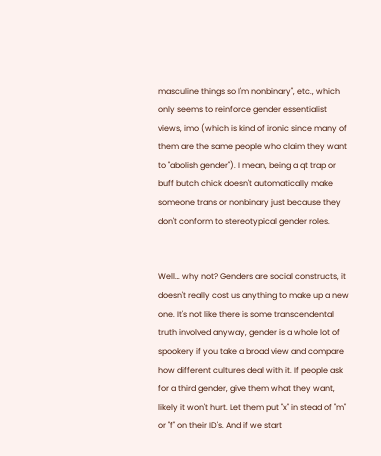masculine things so I'm nonbinary", etc., which only seems to reinforce gender essentialist views, imo (which is kind of ironic since many of them are the same people who claim they want to "abolish gender"). I mean, being a qt trap or buff butch chick doesn't automatically make someone trans or nonbinary just because they don't conform to stereotypical gender roles.


Well… why not? Genders are social constructs, it doesn't really cost us anything to make up a new one. It's not like there is some transcendental truth involved anyway, gender is a whole lot of spookery if you take a broad view and compare how different cultures deal with it. If people ask for a third gender, give them what they want, likely it won't hurt. Let them put "x" in stead of "m" or "f" on their ID's. And if we start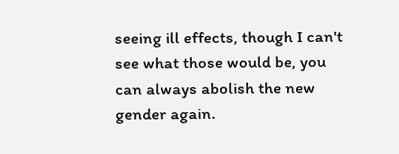seeing ill effects, though I can't see what those would be, you can always abolish the new gender again.